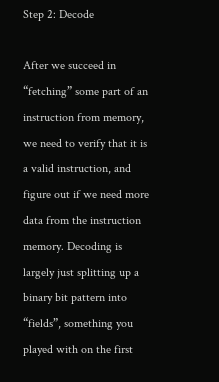Step 2: Decode

After we succeed in “fetching” some part of an instruction from memory, we need to verify that it is a valid instruction, and figure out if we need more data from the instruction memory. Decoding is largely just splitting up a binary bit pattern into “fields”, something you played with on the first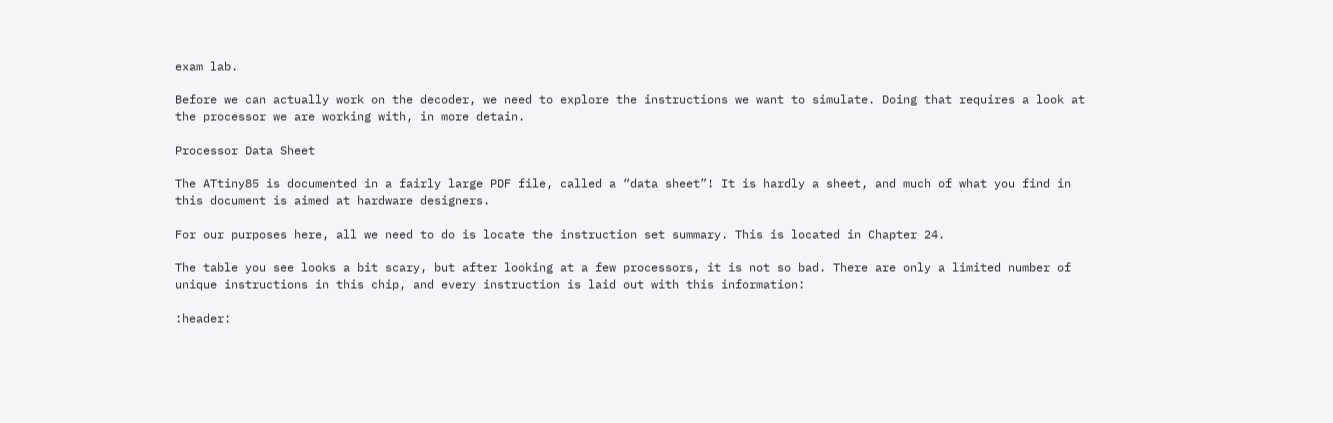exam lab.

Before we can actually work on the decoder, we need to explore the instructions we want to simulate. Doing that requires a look at the processor we are working with, in more detain.

Processor Data Sheet

The ATtiny85 is documented in a fairly large PDF file, called a “data sheet”! It is hardly a sheet, and much of what you find in this document is aimed at hardware designers.

For our purposes here, all we need to do is locate the instruction set summary. This is located in Chapter 24.

The table you see looks a bit scary, but after looking at a few processors, it is not so bad. There are only a limited number of unique instructions in this chip, and every instruction is laid out with this information:

:header: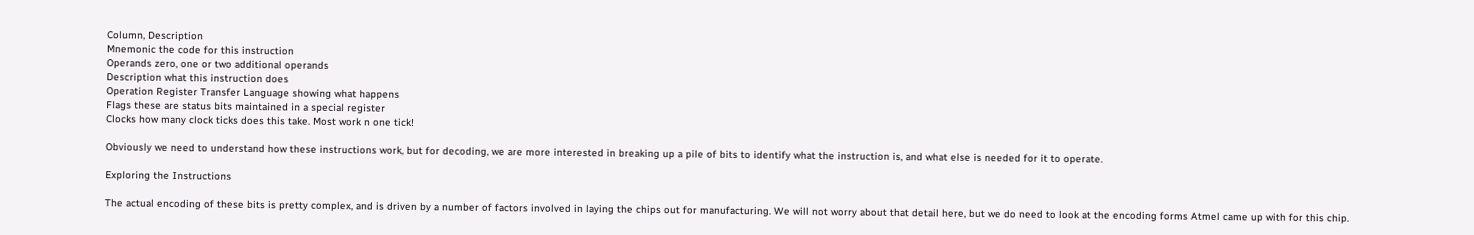Column, Description
Mnemonic the code for this instruction
Operands zero, one or two additional operands
Description what this instruction does
Operation Register Transfer Language showing what happens
Flags these are status bits maintained in a special register
Clocks how many clock ticks does this take. Most work n one tick!

Obviously we need to understand how these instructions work, but for decoding, we are more interested in breaking up a pile of bits to identify what the instruction is, and what else is needed for it to operate.

Exploring the Instructions

The actual encoding of these bits is pretty complex, and is driven by a number of factors involved in laying the chips out for manufacturing. We will not worry about that detail here, but we do need to look at the encoding forms Atmel came up with for this chip.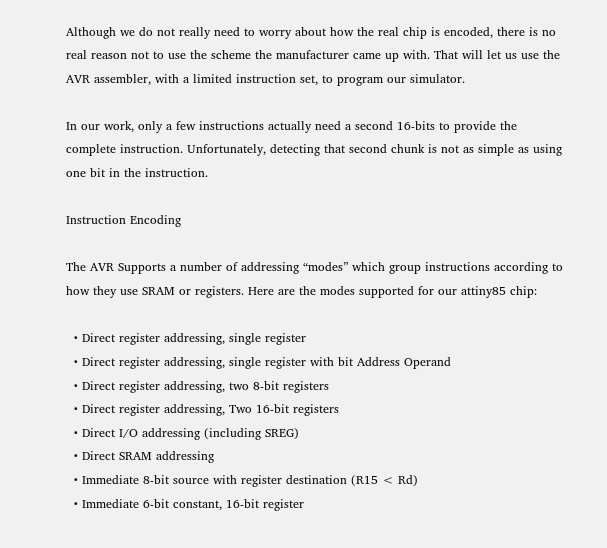Although we do not really need to worry about how the real chip is encoded, there is no real reason not to use the scheme the manufacturer came up with. That will let us use the AVR assembler, with a limited instruction set, to program our simulator.

In our work, only a few instructions actually need a second 16-bits to provide the complete instruction. Unfortunately, detecting that second chunk is not as simple as using one bit in the instruction.

Instruction Encoding

The AVR Supports a number of addressing “modes” which group instructions according to how they use SRAM or registers. Here are the modes supported for our attiny85 chip:

  • Direct register addressing, single register
  • Direct register addressing, single register with bit Address Operand
  • Direct register addressing, two 8-bit registers
  • Direct register addressing, Two 16-bit registers
  • Direct I/O addressing (including SREG)
  • Direct SRAM addressing
  • Immediate 8-bit source with register destination (R15 < Rd)
  • Immediate 6-bit constant, 16-bit register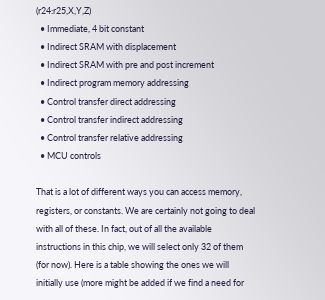(r24:r25,X,Y,Z)
  • Immediate, 4 bit constant
  • Indirect SRAM with displacement
  • Indirect SRAM with pre and post increment
  • Indirect program memory addressing
  • Control transfer direct addressing
  • Control transfer indirect addressing
  • Control transfer relative addressing
  • MCU controls

That is a lot of different ways you can access memory, registers, or constants. We are certainly not going to deal with all of these. In fact, out of all the available instructions in this chip, we will select only 32 of them (for now). Here is a table showing the ones we will initially use (more might be added if we find a need for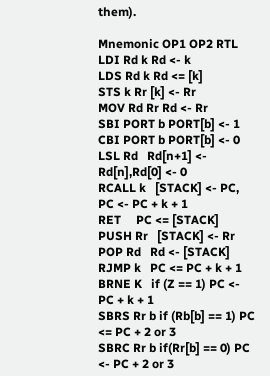them).

Mnemonic OP1 OP2 RTL
LDI Rd k Rd <- k
LDS Rd k Rd <= [k]
STS k Rr [k] <- Rr
MOV Rd Rr Rd <- Rr
SBI PORT b PORT[b] <- 1
CBI PORT b PORT[b] <- 0
LSL Rd   Rd[n+1] <- Rd[n],Rd[0] <- 0
RCALL k   [STACK] <- PC, PC <- PC + k + 1
RET     PC <= [STACK]
PUSH Rr   [STACK] <- Rr
POP Rd   Rd <- [STACK]
RJMP k   PC <= PC + k + 1
BRNE K   if (Z == 1) PC <- PC + k + 1
SBRS Rr b if (Rb[b] == 1) PC <= PC + 2 or 3
SBRC Rr b if(Rr[b] == 0) PC <- PC + 2 or 3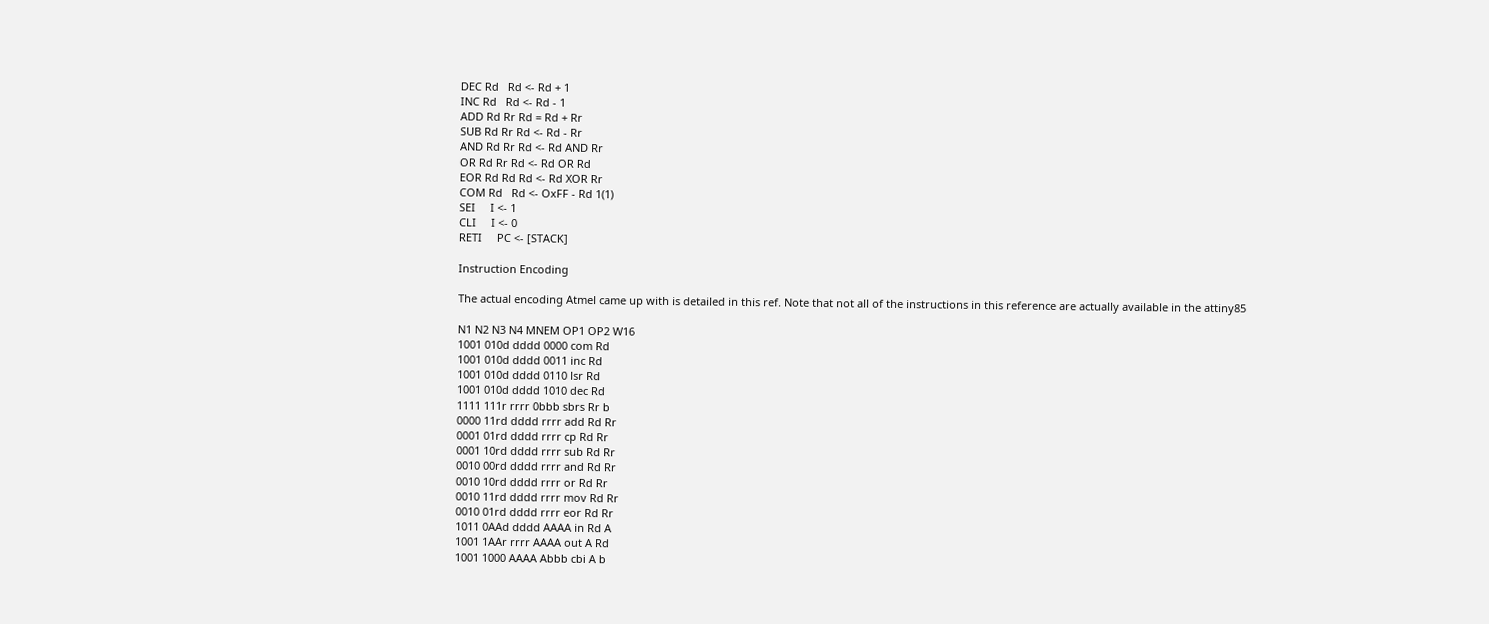DEC Rd   Rd <- Rd + 1
INC Rd   Rd <- Rd - 1
ADD Rd Rr Rd = Rd + Rr
SUB Rd Rr Rd <- Rd - Rr
AND Rd Rr Rd <- Rd AND Rr
OR Rd Rr Rd <- Rd OR Rd
EOR Rd Rd Rd <- Rd XOR Rr
COM Rd   Rd <- OxFF - Rd 1(1)
SEI     I <- 1
CLI     I <- 0
RETI     PC <- [STACK]

Instruction Encoding

The actual encoding Atmel came up with is detailed in this ref. Note that not all of the instructions in this reference are actually available in the attiny85

N1 N2 N3 N4 MNEM OP1 OP2 W16
1001 010d dddd 0000 com Rd
1001 010d dddd 0011 inc Rd
1001 010d dddd 0110 lsr Rd
1001 010d dddd 1010 dec Rd
1111 111r rrrr 0bbb sbrs Rr b
0000 11rd dddd rrrr add Rd Rr
0001 01rd dddd rrrr cp Rd Rr
0001 10rd dddd rrrr sub Rd Rr
0010 00rd dddd rrrr and Rd Rr
0010 10rd dddd rrrr or Rd Rr
0010 11rd dddd rrrr mov Rd Rr
0010 01rd dddd rrrr eor Rd Rr
1011 0AAd dddd AAAA in Rd A
1001 1AAr rrrr AAAA out A Rd
1001 1000 AAAA Abbb cbi A b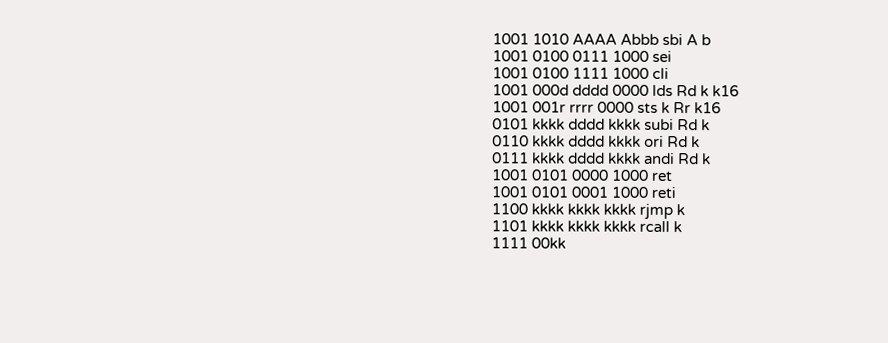1001 1010 AAAA Abbb sbi A b
1001 0100 0111 1000 sei
1001 0100 1111 1000 cli
1001 000d dddd 0000 lds Rd k k16
1001 001r rrrr 0000 sts k Rr k16
0101 kkkk dddd kkkk subi Rd k
0110 kkkk dddd kkkk ori Rd k
0111 kkkk dddd kkkk andi Rd k
1001 0101 0000 1000 ret
1001 0101 0001 1000 reti
1100 kkkk kkkk kkkk rjmp k
1101 kkkk kkkk kkkk rcall k
1111 00kk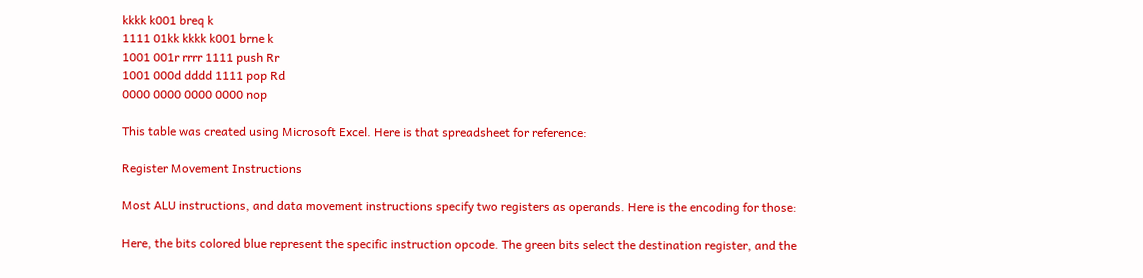kkkk k001 breq k
1111 01kk kkkk k001 brne k
1001 001r rrrr 1111 push Rr
1001 000d dddd 1111 pop Rd
0000 0000 0000 0000 nop

This table was created using Microsoft Excel. Here is that spreadsheet for reference:

Register Movement Instructions

Most ALU instructions, and data movement instructions specify two registers as operands. Here is the encoding for those:

Here, the bits colored blue represent the specific instruction opcode. The green bits select the destination register, and the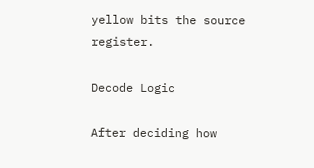yellow bits the source register.

Decode Logic

After deciding how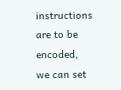instructions are to be encoded, we can set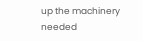up the machinery needed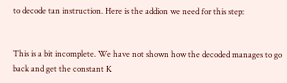to decode tan instruction. Here is the addion we need for this step:


This is a bit incomplete. We have not shown how the decoded manages to go back and get the constant K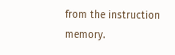from the instruction memory.